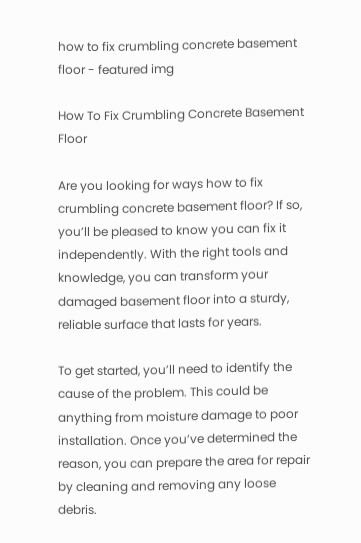how to fix crumbling concrete basement floor - featured img

How To Fix Crumbling Concrete Basement Floor

Are you looking for ways how to fix crumbling concrete basement floor? If so, you’ll be pleased to know you can fix it independently. With the right tools and knowledge, you can transform your damaged basement floor into a sturdy, reliable surface that lasts for years.

To get started, you’ll need to identify the cause of the problem. This could be anything from moisture damage to poor installation. Once you’ve determined the reason, you can prepare the area for repair by cleaning and removing any loose debris.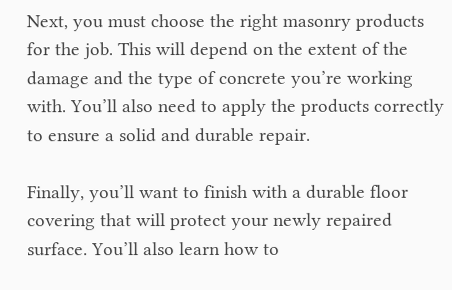Next, you must choose the right masonry products for the job. This will depend on the extent of the damage and the type of concrete you’re working with. You’ll also need to apply the products correctly to ensure a solid and durable repair.

Finally, you’ll want to finish with a durable floor covering that will protect your newly repaired surface. You’ll also learn how to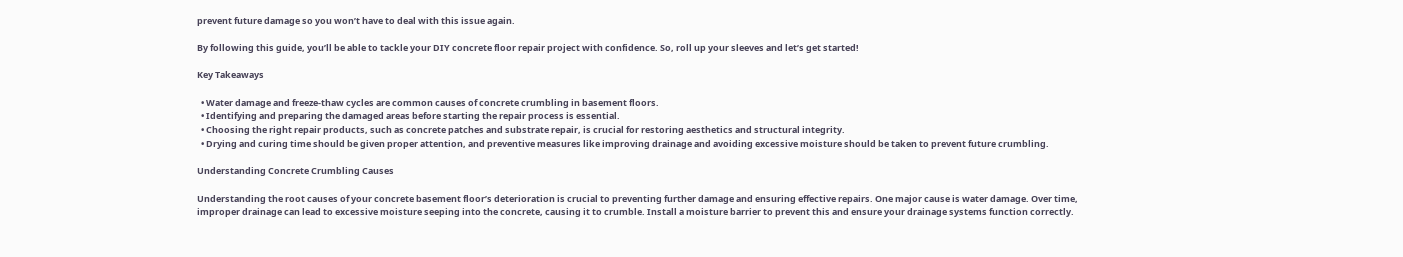prevent future damage so you won’t have to deal with this issue again.

By following this guide, you’ll be able to tackle your DIY concrete floor repair project with confidence. So, roll up your sleeves and let’s get started!

Key Takeaways

  • Water damage and freeze-thaw cycles are common causes of concrete crumbling in basement floors.
  • Identifying and preparing the damaged areas before starting the repair process is essential.
  • Choosing the right repair products, such as concrete patches and substrate repair, is crucial for restoring aesthetics and structural integrity.
  • Drying and curing time should be given proper attention, and preventive measures like improving drainage and avoiding excessive moisture should be taken to prevent future crumbling.

Understanding Concrete Crumbling Causes

Understanding the root causes of your concrete basement floor’s deterioration is crucial to preventing further damage and ensuring effective repairs. One major cause is water damage. Over time, improper drainage can lead to excessive moisture seeping into the concrete, causing it to crumble. Install a moisture barrier to prevent this and ensure your drainage systems function correctly.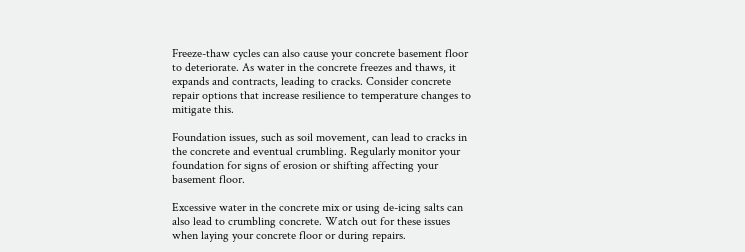Freeze-thaw cycles can also cause your concrete basement floor to deteriorate. As water in the concrete freezes and thaws, it expands and contracts, leading to cracks. Consider concrete repair options that increase resilience to temperature changes to mitigate this.

Foundation issues, such as soil movement, can lead to cracks in the concrete and eventual crumbling. Regularly monitor your foundation for signs of erosion or shifting affecting your basement floor.

Excessive water in the concrete mix or using de-icing salts can also lead to crumbling concrete. Watch out for these issues when laying your concrete floor or during repairs.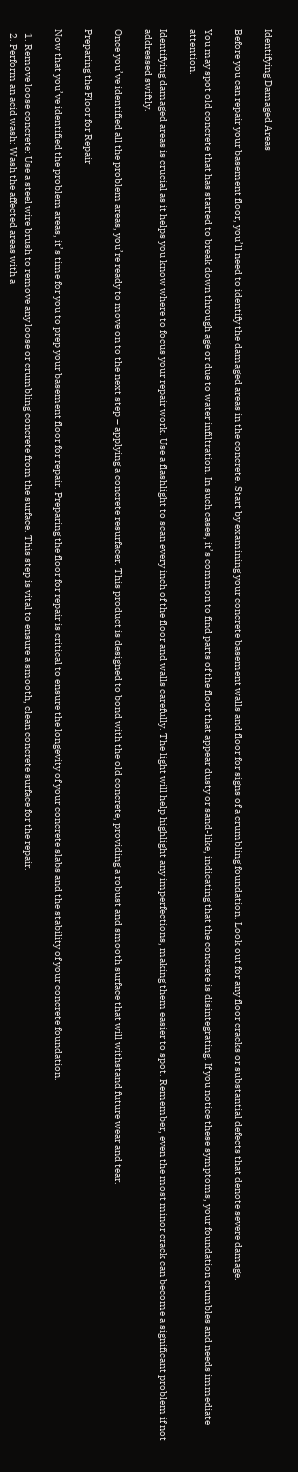Identifying Damaged Areas

Before you can repair your basement floor, you’ll need to identify the damaged areas in the concrete. Start by examining your concrete basement walls and floor for signs of a crumbling foundation. Look out for any floor cracks or substantial defects that denote severe damage.

You may spot old concrete that has started to break down through age or due to water infiltration. In such cases, it’s common to find parts of the floor that appear dusty or sand-like, indicating that the concrete is disintegrating. If you notice these symptoms, your foundation crumbles and needs immediate attention.

Identifying damaged areas is crucial as it helps you know where to focus your repair work. Use a flashlight to scan every inch of the floor and walls carefully. The light will help highlight any imperfections, making them easier to spot. Remember, even the most minor crack can become a significant problem if not addressed swiftly.

Once you’ve identified all the problem areas, you’re ready to move on to the next step – applying a concrete resurfacer. This product is designed to bond with the old concrete, providing a robust and smooth surface that will withstand future wear and tear.

Preparing the Floor for Repair

Now that you’ve identified the problem areas, it’s time for you to prep your basement floor for repair. Preparing the floor for repair is critical to ensure the longevity of your concrete slabs and the stability of your concrete foundation.

  1. Remove loose concrete: Use a steel wire brush to remove any loose or crumbling concrete from the surface. This step is vital to ensure a smooth, clean concrete surface for the repair.
  2. Perform an acid wash: Wash the affected areas with a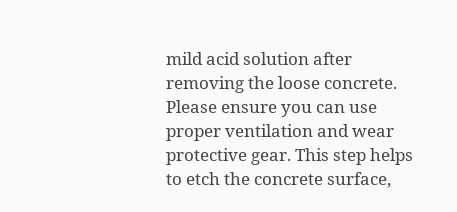mild acid solution after removing the loose concrete. Please ensure you can use proper ventilation and wear protective gear. This step helps to etch the concrete surface,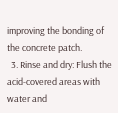improving the bonding of the concrete patch.
  3. Rinse and dry: Flush the acid-covered areas with water and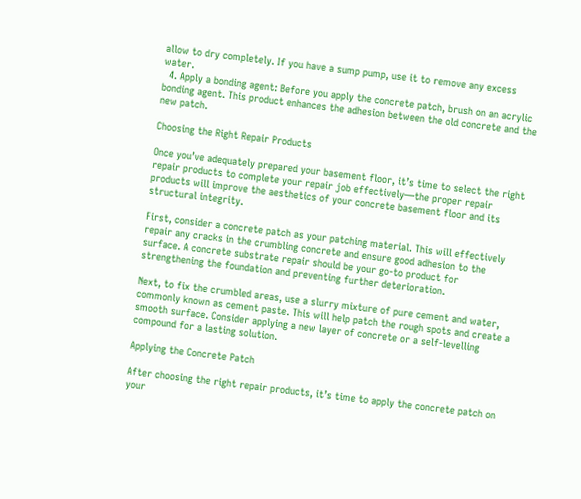allow to dry completely. If you have a sump pump, use it to remove any excess water.
  4. Apply a bonding agent: Before you apply the concrete patch, brush on an acrylic bonding agent. This product enhances the adhesion between the old concrete and the new patch.

Choosing the Right Repair Products

Once you’ve adequately prepared your basement floor, it’s time to select the right repair products to complete your repair job effectively—the proper repair products will improve the aesthetics of your concrete basement floor and its structural integrity.

First, consider a concrete patch as your patching material. This will effectively repair any cracks in the crumbling concrete and ensure good adhesion to the surface. A concrete substrate repair should be your go-to product for strengthening the foundation and preventing further deterioration.

Next, to fix the crumbled areas, use a slurry mixture of pure cement and water, commonly known as cement paste. This will help patch the rough spots and create a smooth surface. Consider applying a new layer of concrete or a self-levelling compound for a lasting solution.

Applying the Concrete Patch

After choosing the right repair products, it’s time to apply the concrete patch on your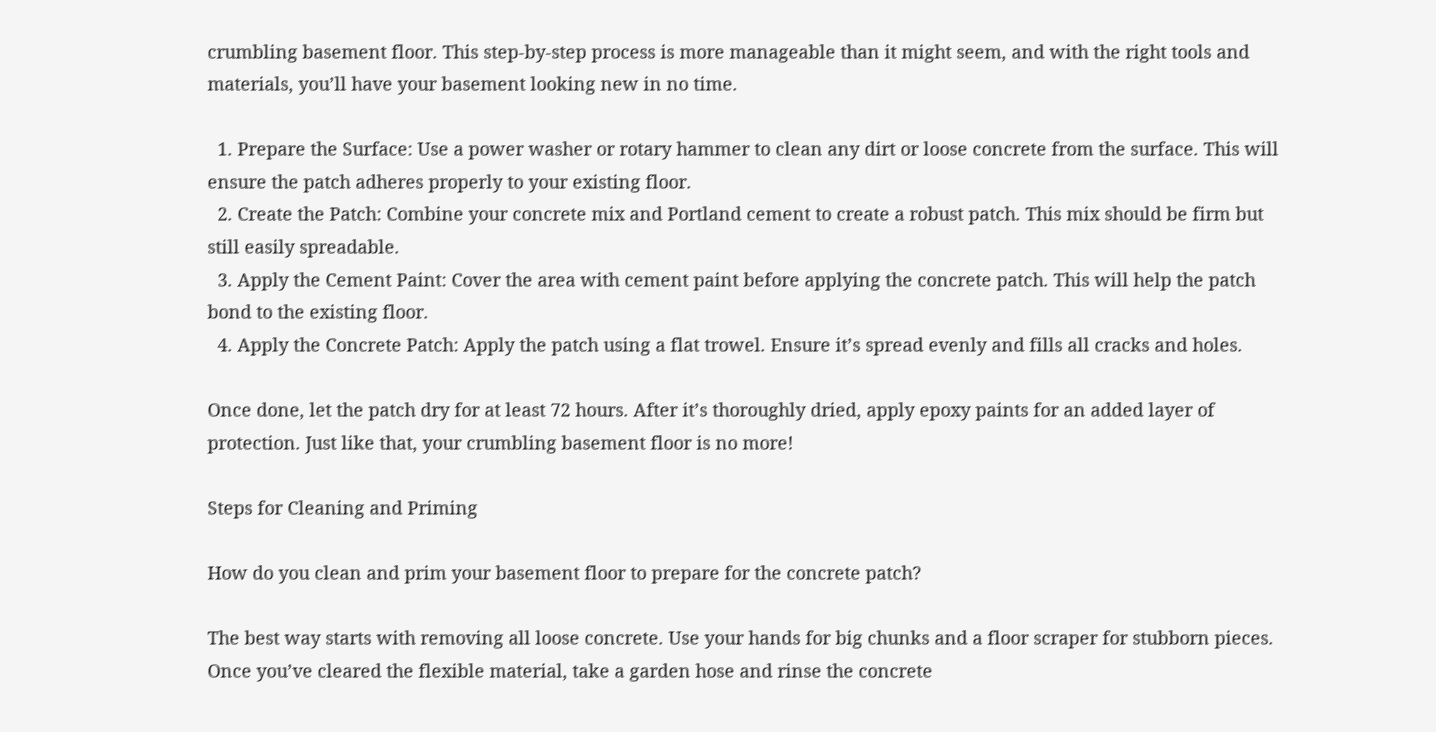crumbling basement floor. This step-by-step process is more manageable than it might seem, and with the right tools and materials, you’ll have your basement looking new in no time.

  1. Prepare the Surface: Use a power washer or rotary hammer to clean any dirt or loose concrete from the surface. This will ensure the patch adheres properly to your existing floor.
  2. Create the Patch: Combine your concrete mix and Portland cement to create a robust patch. This mix should be firm but still easily spreadable.
  3. Apply the Cement Paint: Cover the area with cement paint before applying the concrete patch. This will help the patch bond to the existing floor.
  4. Apply the Concrete Patch: Apply the patch using a flat trowel. Ensure it’s spread evenly and fills all cracks and holes.

Once done, let the patch dry for at least 72 hours. After it’s thoroughly dried, apply epoxy paints for an added layer of protection. Just like that, your crumbling basement floor is no more!

Steps for Cleaning and Priming

How do you clean and prim your basement floor to prepare for the concrete patch?

The best way starts with removing all loose concrete. Use your hands for big chunks and a floor scraper for stubborn pieces. Once you’ve cleared the flexible material, take a garden hose and rinse the concrete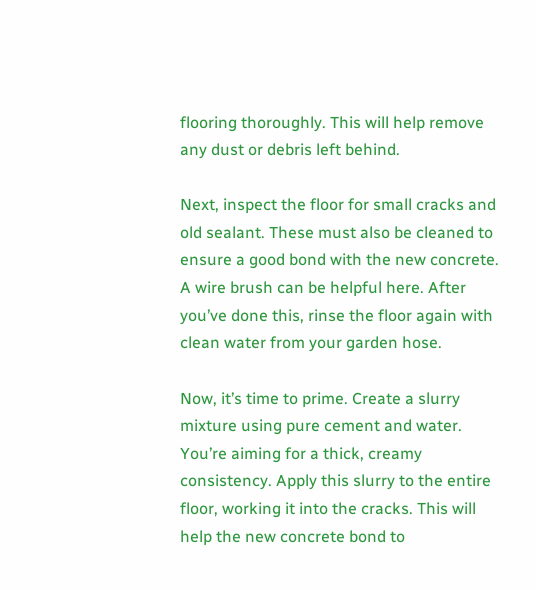flooring thoroughly. This will help remove any dust or debris left behind.

Next, inspect the floor for small cracks and old sealant. These must also be cleaned to ensure a good bond with the new concrete. A wire brush can be helpful here. After you’ve done this, rinse the floor again with clean water from your garden hose.

Now, it’s time to prime. Create a slurry mixture using pure cement and water. You’re aiming for a thick, creamy consistency. Apply this slurry to the entire floor, working it into the cracks. This will help the new concrete bond to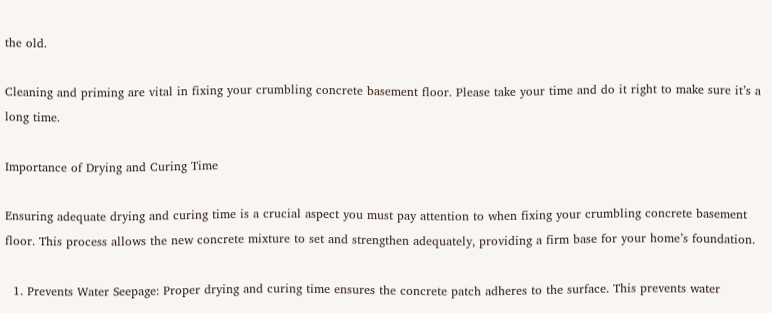the old.

Cleaning and priming are vital in fixing your crumbling concrete basement floor. Please take your time and do it right to make sure it’s a long time.

Importance of Drying and Curing Time

Ensuring adequate drying and curing time is a crucial aspect you must pay attention to when fixing your crumbling concrete basement floor. This process allows the new concrete mixture to set and strengthen adequately, providing a firm base for your home’s foundation.

  1. Prevents Water Seepage: Proper drying and curing time ensures the concrete patch adheres to the surface. This prevents water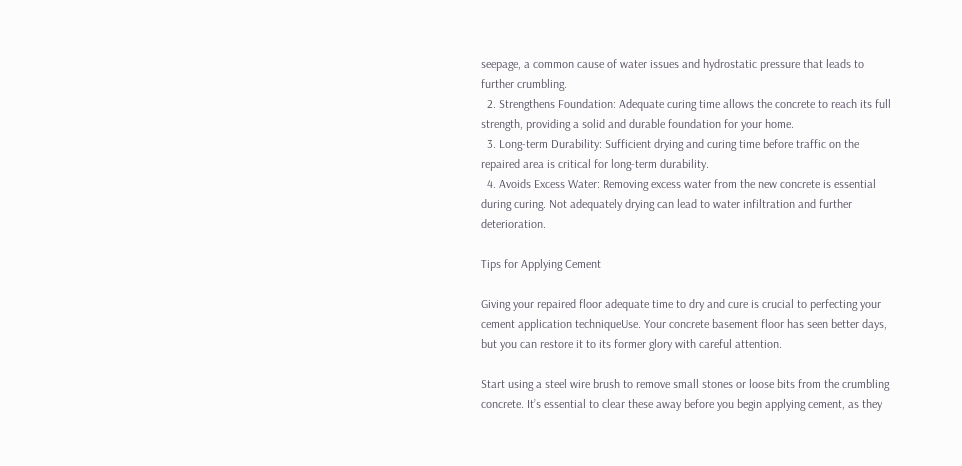seepage, a common cause of water issues and hydrostatic pressure that leads to further crumbling.
  2. Strengthens Foundation: Adequate curing time allows the concrete to reach its full strength, providing a solid and durable foundation for your home.
  3. Long-term Durability: Sufficient drying and curing time before traffic on the repaired area is critical for long-term durability.
  4. Avoids Excess Water: Removing excess water from the new concrete is essential during curing. Not adequately drying can lead to water infiltration and further deterioration.

Tips for Applying Cement

Giving your repaired floor adequate time to dry and cure is crucial to perfecting your cement application techniqueUse. Your concrete basement floor has seen better days, but you can restore it to its former glory with careful attention.

Start using a steel wire brush to remove small stones or loose bits from the crumbling concrete. It’s essential to clear these away before you begin applying cement, as they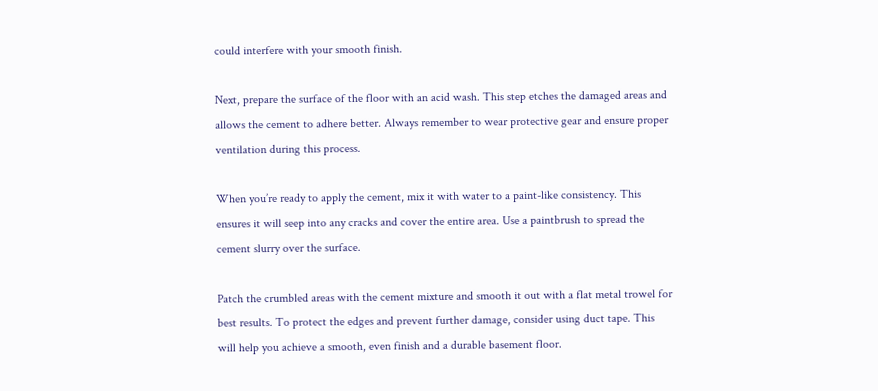could interfere with your smooth finish.

Next, prepare the surface of the floor with an acid wash. This step etches the damaged areas and allows the cement to adhere better. Always remember to wear protective gear and ensure proper ventilation during this process.

When you’re ready to apply the cement, mix it with water to a paint-like consistency. This ensures it will seep into any cracks and cover the entire area. Use a paintbrush to spread the cement slurry over the surface.

Patch the crumbled areas with the cement mixture and smooth it out with a flat metal trowel for best results. To protect the edges and prevent further damage, consider using duct tape. This will help you achieve a smooth, even finish and a durable basement floor.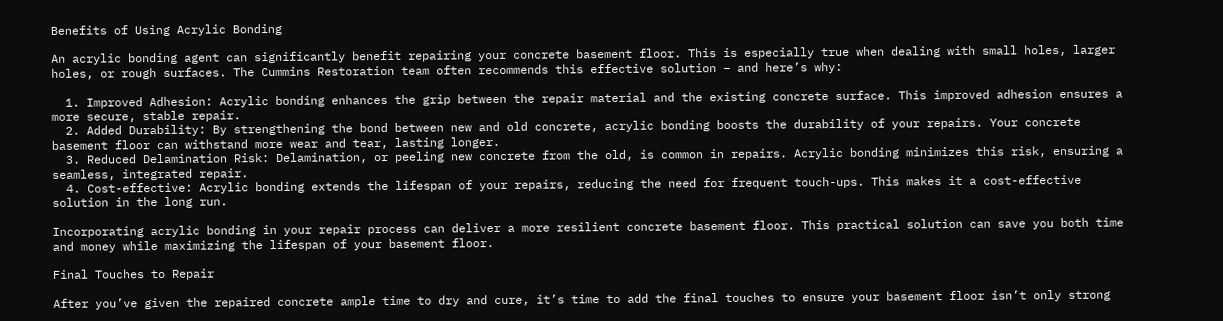Benefits of Using Acrylic Bonding

An acrylic bonding agent can significantly benefit repairing your concrete basement floor. This is especially true when dealing with small holes, larger holes, or rough surfaces. The Cummins Restoration team often recommends this effective solution – and here’s why:

  1. Improved Adhesion: Acrylic bonding enhances the grip between the repair material and the existing concrete surface. This improved adhesion ensures a more secure, stable repair.
  2. Added Durability: By strengthening the bond between new and old concrete, acrylic bonding boosts the durability of your repairs. Your concrete basement floor can withstand more wear and tear, lasting longer.
  3. Reduced Delamination Risk: Delamination, or peeling new concrete from the old, is common in repairs. Acrylic bonding minimizes this risk, ensuring a seamless, integrated repair.
  4. Cost-effective: Acrylic bonding extends the lifespan of your repairs, reducing the need for frequent touch-ups. This makes it a cost-effective solution in the long run.

Incorporating acrylic bonding in your repair process can deliver a more resilient concrete basement floor. This practical solution can save you both time and money while maximizing the lifespan of your basement floor.

Final Touches to Repair

After you’ve given the repaired concrete ample time to dry and cure, it’s time to add the final touches to ensure your basement floor isn’t only strong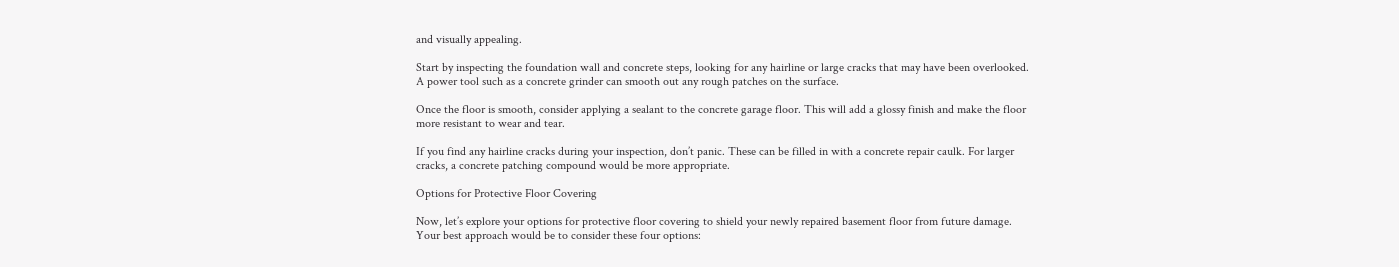and visually appealing.

Start by inspecting the foundation wall and concrete steps, looking for any hairline or large cracks that may have been overlooked. A power tool such as a concrete grinder can smooth out any rough patches on the surface.

Once the floor is smooth, consider applying a sealant to the concrete garage floor. This will add a glossy finish and make the floor more resistant to wear and tear.

If you find any hairline cracks during your inspection, don’t panic. These can be filled in with a concrete repair caulk. For larger cracks, a concrete patching compound would be more appropriate.

Options for Protective Floor Covering

Now, let’s explore your options for protective floor covering to shield your newly repaired basement floor from future damage. Your best approach would be to consider these four options: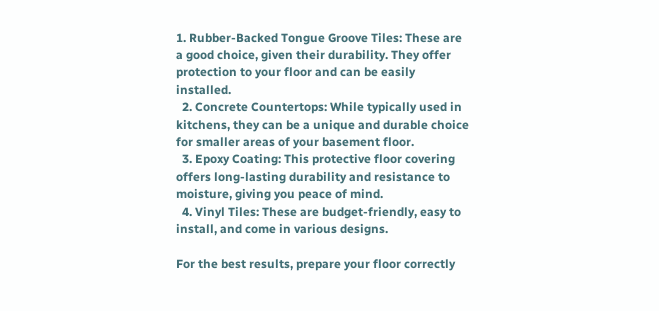1. Rubber-Backed Tongue Groove Tiles: These are a good choice, given their durability. They offer protection to your floor and can be easily installed.
  2. Concrete Countertops: While typically used in kitchens, they can be a unique and durable choice for smaller areas of your basement floor.
  3. Epoxy Coating: This protective floor covering offers long-lasting durability and resistance to moisture, giving you peace of mind.
  4. Vinyl Tiles: These are budget-friendly, easy to install, and come in various designs.

For the best results, prepare your floor correctly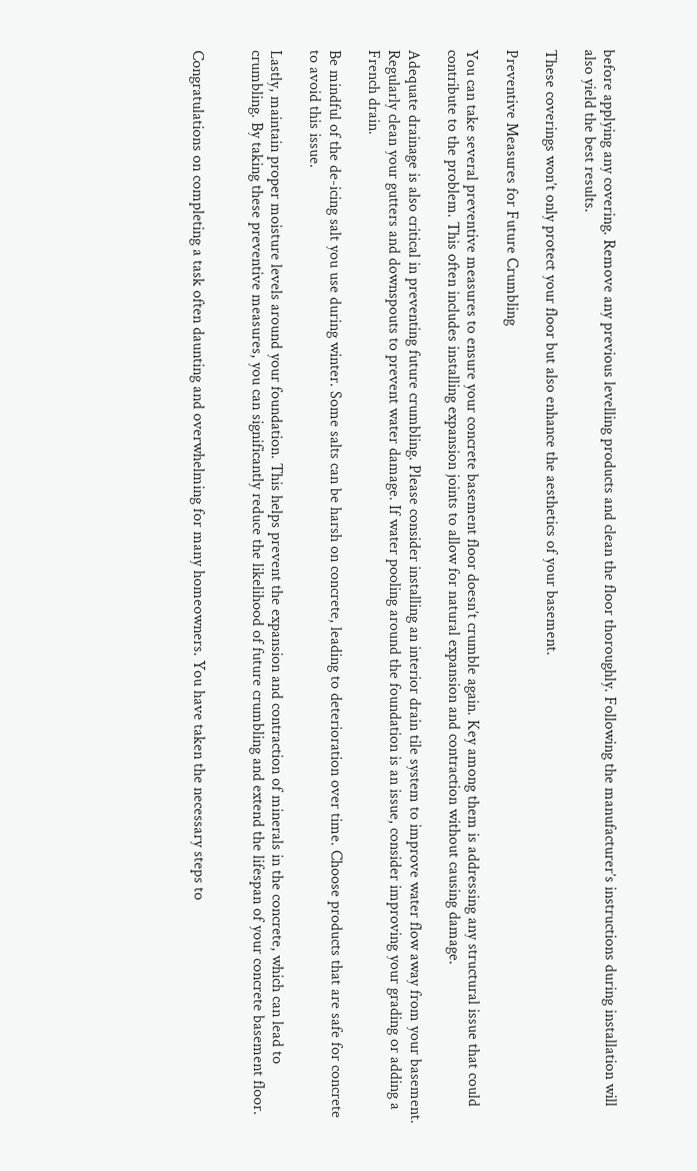before applying any covering. Remove any previous levelling products and clean the floor thoroughly. Following the manufacturer’s instructions during installation will also yield the best results.

These coverings won’t only protect your floor but also enhance the aesthetics of your basement.

Preventive Measures for Future Crumbling

You can take several preventive measures to ensure your concrete basement floor doesn’t crumble again. Key among them is addressing any structural issue that could contribute to the problem. This often includes installing expansion joints to allow for natural expansion and contraction without causing damage.

Adequate drainage is also critical in preventing future crumbling. Please consider installing an interior drain tile system to improve water flow away from your basement. Regularly clean your gutters and downspouts to prevent water damage. If water pooling around the foundation is an issue, consider improving your grading or adding a French drain.

Be mindful of the de-icing salt you use during winter. Some salts can be harsh on concrete, leading to deterioration over time. Choose products that are safe for concrete to avoid this issue.

Lastly, maintain proper moisture levels around your foundation. This helps prevent the expansion and contraction of minerals in the concrete, which can lead to crumbling. By taking these preventive measures, you can significantly reduce the likelihood of future crumbling and extend the lifespan of your concrete basement floor.


Congratulations on completing a task often daunting and overwhelming for many homeowners. You have taken the necessary steps to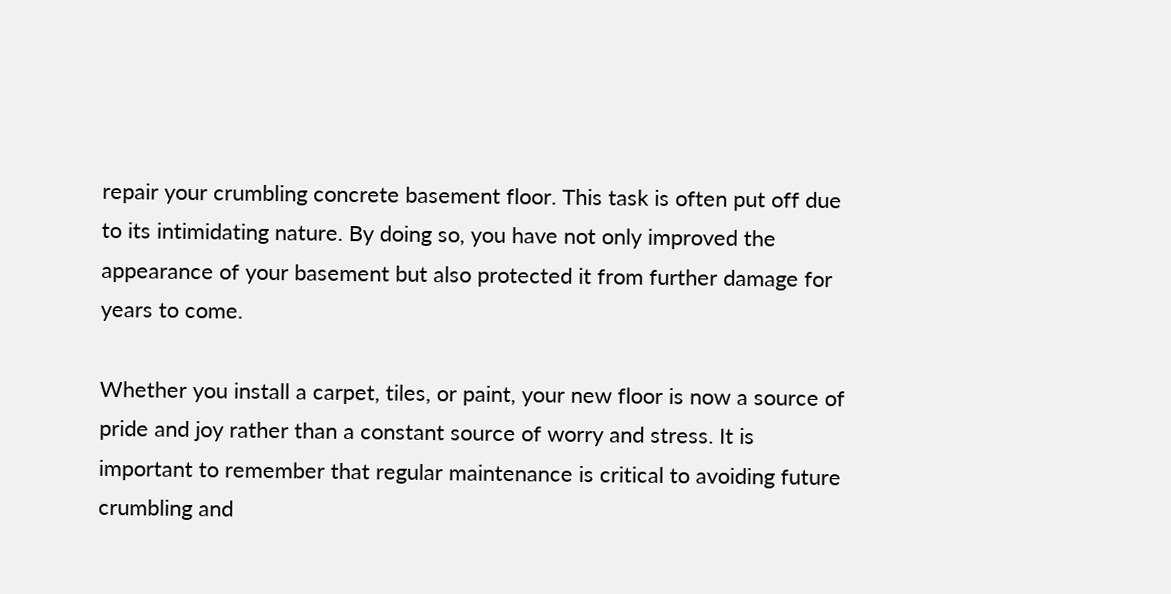repair your crumbling concrete basement floor. This task is often put off due to its intimidating nature. By doing so, you have not only improved the appearance of your basement but also protected it from further damage for years to come.

Whether you install a carpet, tiles, or paint, your new floor is now a source of pride and joy rather than a constant source of worry and stress. It is important to remember that regular maintenance is critical to avoiding future crumbling and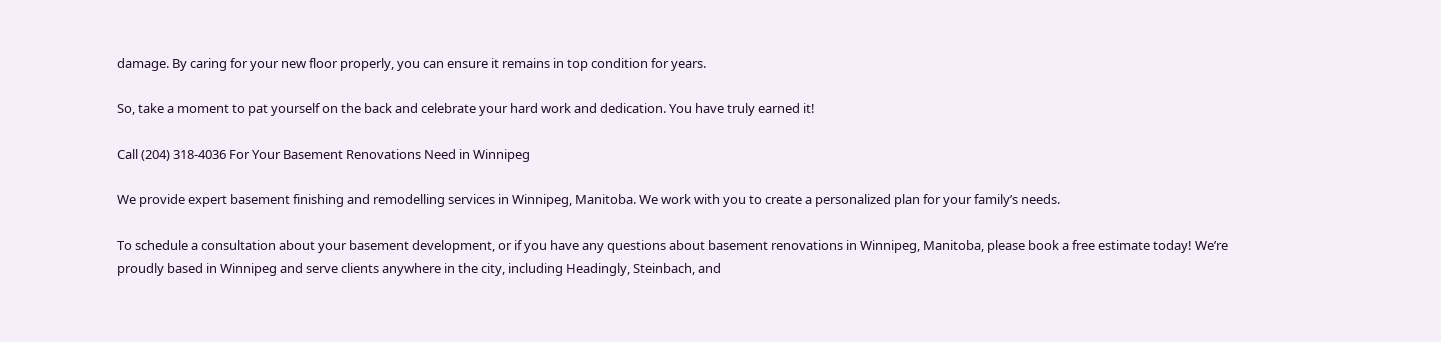damage. By caring for your new floor properly, you can ensure it remains in top condition for years.

So, take a moment to pat yourself on the back and celebrate your hard work and dedication. You have truly earned it!

Call (204) 318-4036 For Your Basement Renovations Need in Winnipeg

We provide expert basement finishing and remodelling services in Winnipeg, Manitoba. We work with you to create a personalized plan for your family’s needs.

To schedule a consultation about your basement development, or if you have any questions about basement renovations in Winnipeg, Manitoba, please book a free estimate today! We’re proudly based in Winnipeg and serve clients anywhere in the city, including Headingly, Steinbach, and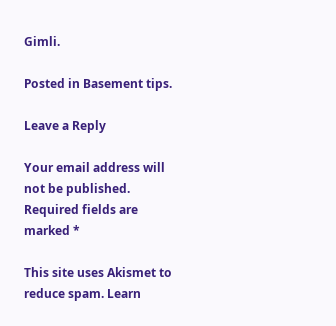Gimli.

Posted in Basement tips.

Leave a Reply

Your email address will not be published. Required fields are marked *

This site uses Akismet to reduce spam. Learn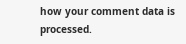how your comment data is processed.